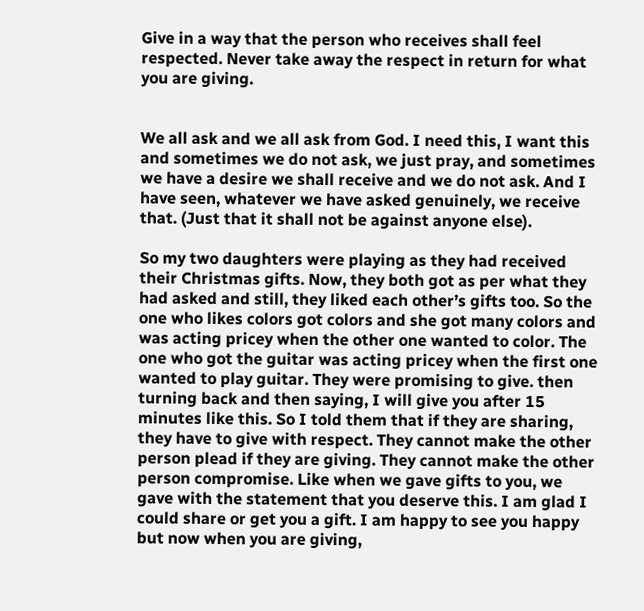Give in a way that the person who receives shall feel respected. Never take away the respect in return for what you are giving.


We all ask and we all ask from God. I need this, I want this and sometimes we do not ask, we just pray, and sometimes we have a desire we shall receive and we do not ask. And I have seen, whatever we have asked genuinely, we receive that. (Just that it shall not be against anyone else).

So my two daughters were playing as they had received their Christmas gifts. Now, they both got as per what they had asked and still, they liked each other’s gifts too. So the one who likes colors got colors and she got many colors and was acting pricey when the other one wanted to color. The one who got the guitar was acting pricey when the first one wanted to play guitar. They were promising to give. then turning back and then saying, I will give you after 15 minutes like this. So I told them that if they are sharing, they have to give with respect. They cannot make the other person plead if they are giving. They cannot make the other person compromise. Like when we gave gifts to you, we gave with the statement that you deserve this. I am glad I could share or get you a gift. I am happy to see you happy but now when you are giving,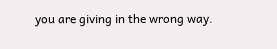you are giving in the wrong way.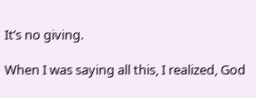It’s no giving.

When I was saying all this, I realized, God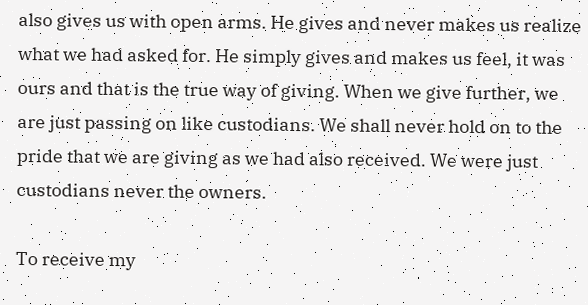also gives us with open arms. He gives and never makes us realize what we had asked for. He simply gives and makes us feel, it was ours and that is the true way of giving. When we give further, we are just passing on like custodians. We shall never hold on to the pride that we are giving as we had also received. We were just custodians never the owners.

To receive my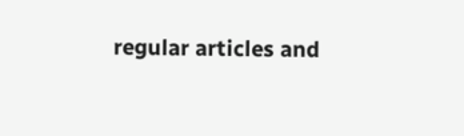regular articles and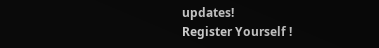updates!
Register Yourself !